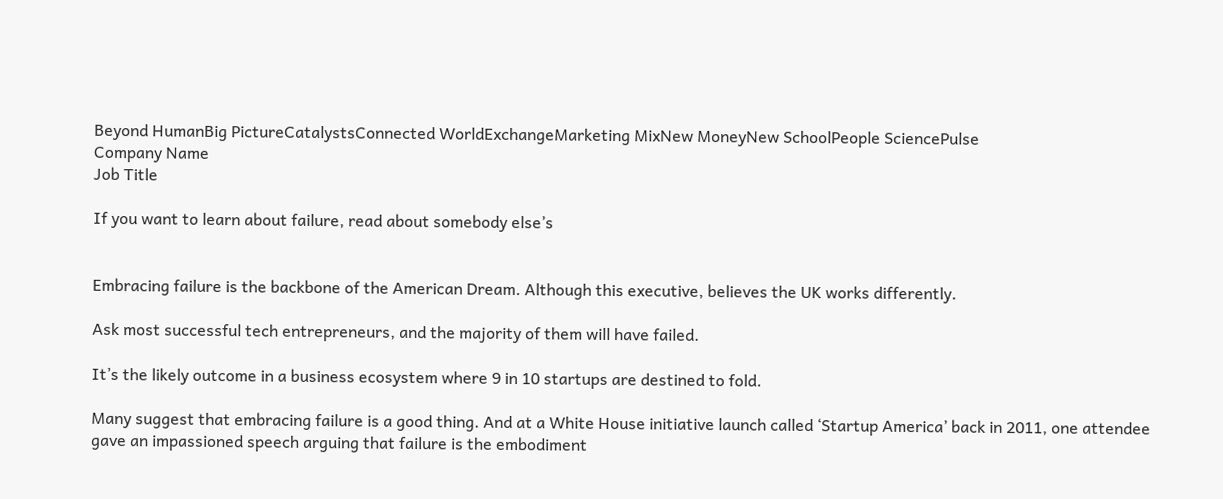Beyond HumanBig PictureCatalystsConnected WorldExchangeMarketing MixNew MoneyNew SchoolPeople SciencePulse
Company Name
Job Title

If you want to learn about failure, read about somebody else’s


Embracing failure is the backbone of the American Dream. Although this executive, believes the UK works differently.

Ask most successful tech entrepreneurs, and the majority of them will have failed.

It’s the likely outcome in a business ecosystem where 9 in 10 startups are destined to fold.

Many suggest that embracing failure is a good thing. And at a White House initiative launch called ‘Startup America’ back in 2011, one attendee gave an impassioned speech arguing that failure is the embodiment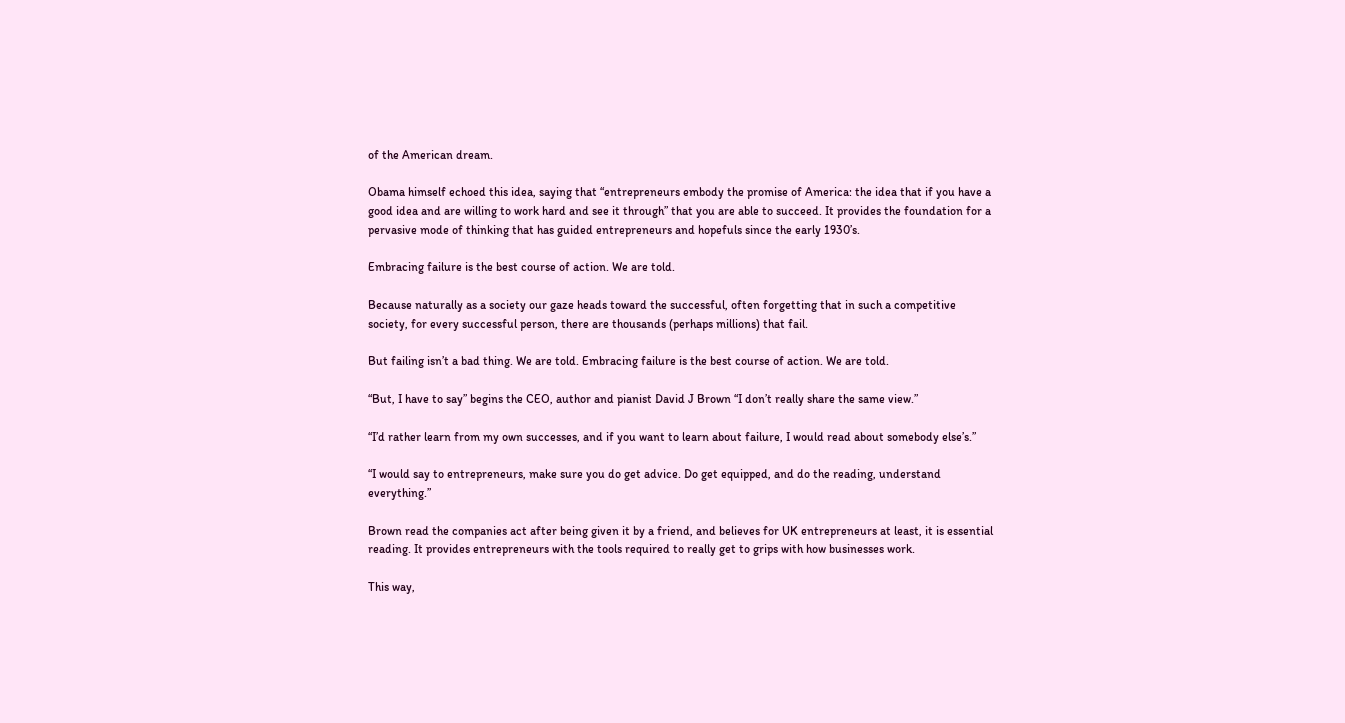of the American dream.

Obama himself echoed this idea, saying that “entrepreneurs embody the promise of America: the idea that if you have a good idea and are willing to work hard and see it through” that you are able to succeed. It provides the foundation for a pervasive mode of thinking that has guided entrepreneurs and hopefuls since the early 1930’s.

Embracing failure is the best course of action. We are told.

Because naturally as a society our gaze heads toward the successful, often forgetting that in such a competitive society, for every successful person, there are thousands (perhaps millions) that fail.

But failing isn’t a bad thing. We are told. Embracing failure is the best course of action. We are told.

“But, I have to say” begins the CEO, author and pianist David J Brown “I don’t really share the same view.”

“I’d rather learn from my own successes, and if you want to learn about failure, I would read about somebody else’s.”

“I would say to entrepreneurs, make sure you do get advice. Do get equipped, and do the reading, understand everything.”

Brown read the companies act after being given it by a friend, and believes for UK entrepreneurs at least, it is essential reading. It provides entrepreneurs with the tools required to really get to grips with how businesses work.

This way,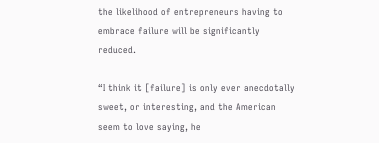the likelihood of entrepreneurs having to embrace failure will be significantly reduced.

“I think it [failure] is only ever anecdotally sweet, or interesting, and the American seem to love saying, he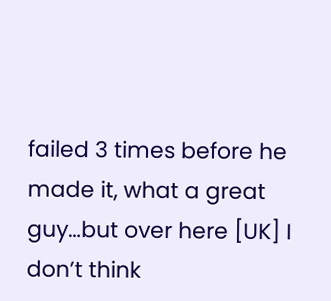failed 3 times before he made it, what a great guy…but over here [UK] I don’t think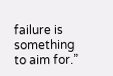failure is something to aim for.”